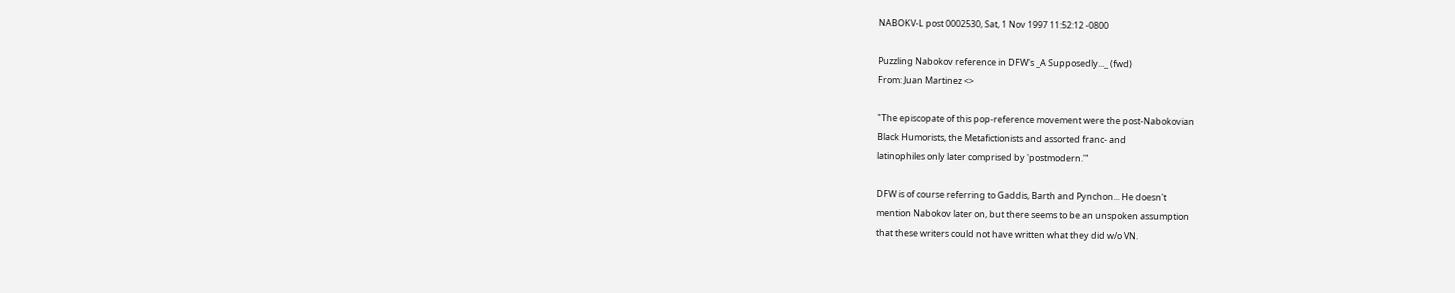NABOKV-L post 0002530, Sat, 1 Nov 1997 11:52:12 -0800

Puzzling Nabokov reference in DFW's _A Supposedly..._ (fwd)
From: Juan Martinez <>

"The episcopate of this pop-reference movement were the post-Nabokovian
Black Humorists, the Metafictionists and assorted franc- and
latinophiles only later comprised by 'postmodern.'"

DFW is of course referring to Gaddis, Barth and Pynchon... He doesn't
mention Nabokov later on, but there seems to be an unspoken assumption
that these writers could not have written what they did w/o VN.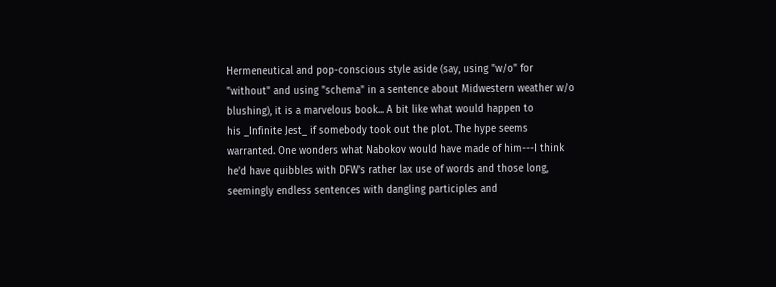Hermeneutical and pop-conscious style aside (say, using "w/o" for
"without" and using "schema" in a sentence about Midwestern weather w/o
blushing), it is a marvelous book... A bit like what would happen to
his _Infinite Jest_ if somebody took out the plot. The hype seems
warranted. One wonders what Nabokov would have made of him---I think
he'd have quibbles with DFW's rather lax use of words and those long,
seemingly endless sentences with dangling participles and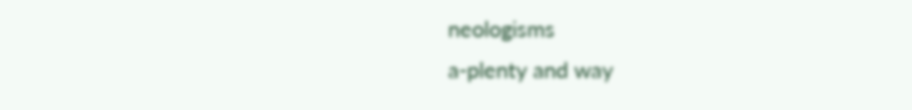neologisms
a-plenty and way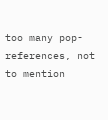too many pop-references, not to mention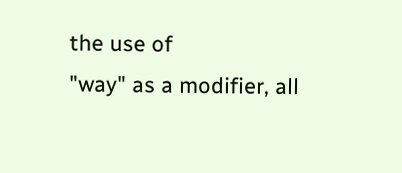the use of
"way" as a modifier, all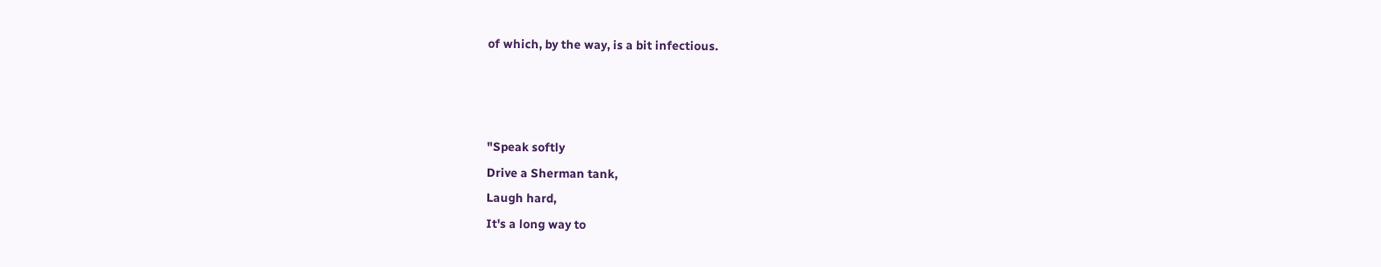of which, by the way, is a bit infectious.



"Speak softly
Drive a Sherman tank,
Laugh hard,
It's a long way to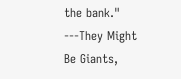the bank."
---They Might Be Giants,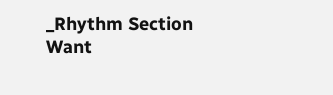_Rhythm Section Want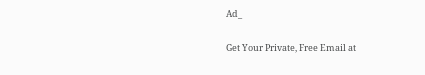Ad_

Get Your Private, Free Email at